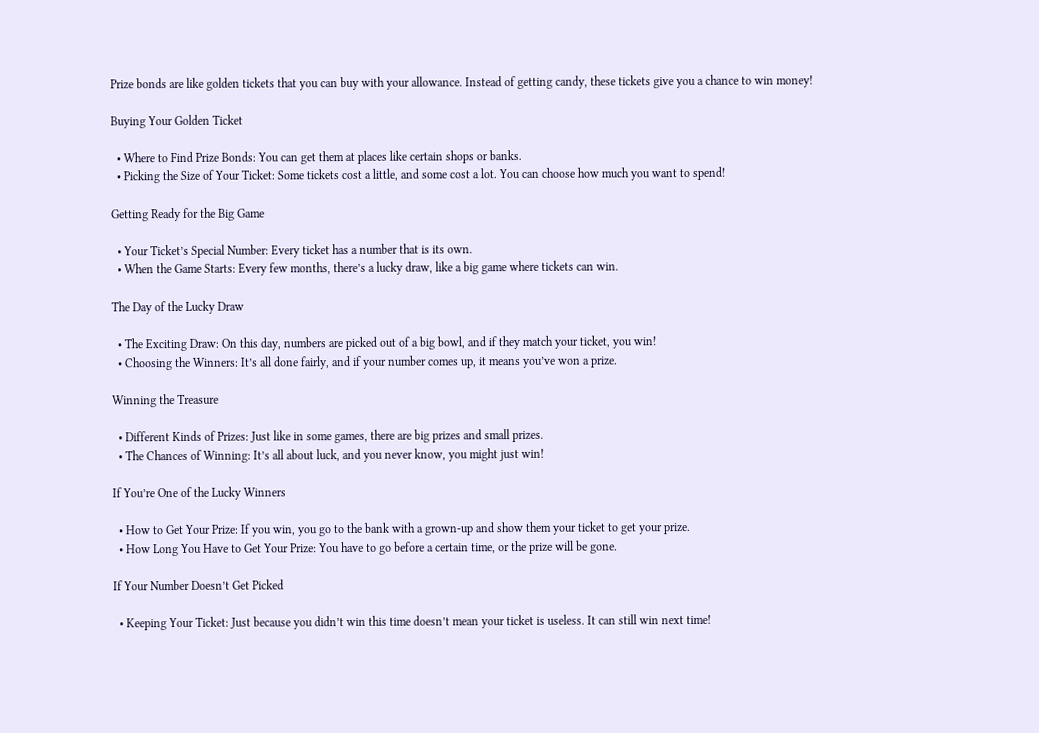Prize bonds are like golden tickets that you can buy with your allowance. Instead of getting candy, these tickets give you a chance to win money!

Buying Your Golden Ticket

  • Where to Find Prize Bonds: You can get them at places like certain shops or banks.
  • Picking the Size of Your Ticket: Some tickets cost a little, and some cost a lot. You can choose how much you want to spend!

Getting Ready for the Big Game

  • Your Ticket’s Special Number: Every ticket has a number that is its own.
  • When the Game Starts: Every few months, there’s a lucky draw, like a big game where tickets can win.

The Day of the Lucky Draw

  • The Exciting Draw: On this day, numbers are picked out of a big bowl, and if they match your ticket, you win!
  • Choosing the Winners: It’s all done fairly, and if your number comes up, it means you’ve won a prize.

Winning the Treasure

  • Different Kinds of Prizes: Just like in some games, there are big prizes and small prizes.
  • The Chances of Winning: It’s all about luck, and you never know, you might just win!

If You’re One of the Lucky Winners

  • How to Get Your Prize: If you win, you go to the bank with a grown-up and show them your ticket to get your prize.
  • How Long You Have to Get Your Prize: You have to go before a certain time, or the prize will be gone.

If Your Number Doesn’t Get Picked

  • Keeping Your Ticket: Just because you didn’t win this time doesn’t mean your ticket is useless. It can still win next time!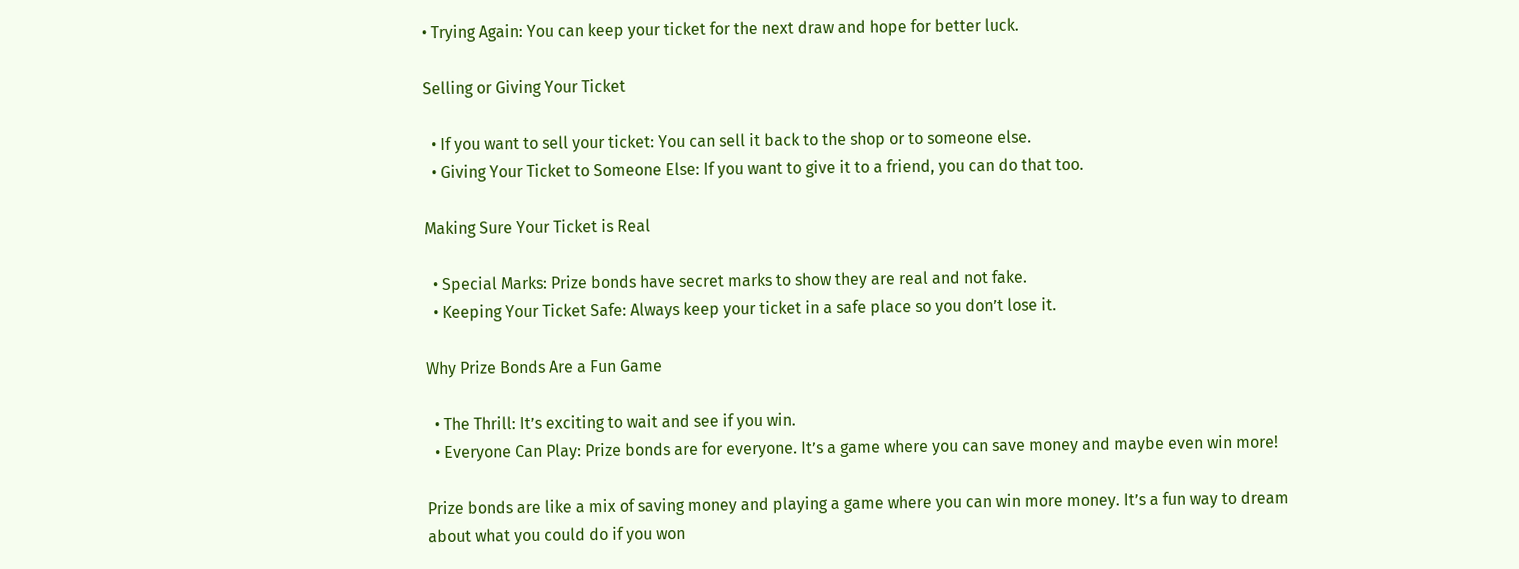• Trying Again: You can keep your ticket for the next draw and hope for better luck.

Selling or Giving Your Ticket

  • If you want to sell your ticket: You can sell it back to the shop or to someone else.
  • Giving Your Ticket to Someone Else: If you want to give it to a friend, you can do that too.

Making Sure Your Ticket is Real

  • Special Marks: Prize bonds have secret marks to show they are real and not fake.
  • Keeping Your Ticket Safe: Always keep your ticket in a safe place so you don’t lose it.

Why Prize Bonds Are a Fun Game

  • The Thrill: It’s exciting to wait and see if you win.
  • Everyone Can Play: Prize bonds are for everyone. It’s a game where you can save money and maybe even win more!

Prize bonds are like a mix of saving money and playing a game where you can win more money. It’s a fun way to dream about what you could do if you won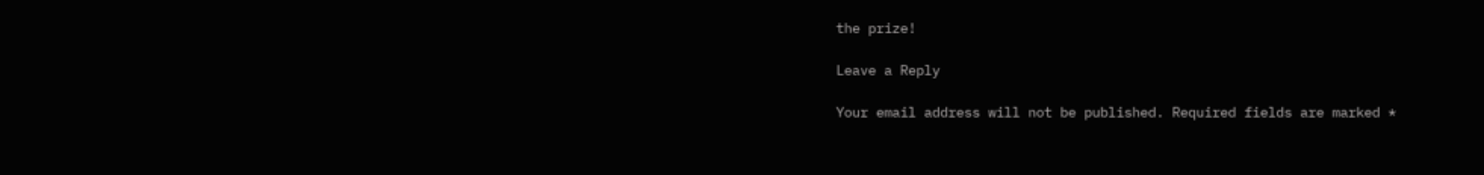the prize!

Leave a Reply

Your email address will not be published. Required fields are marked *